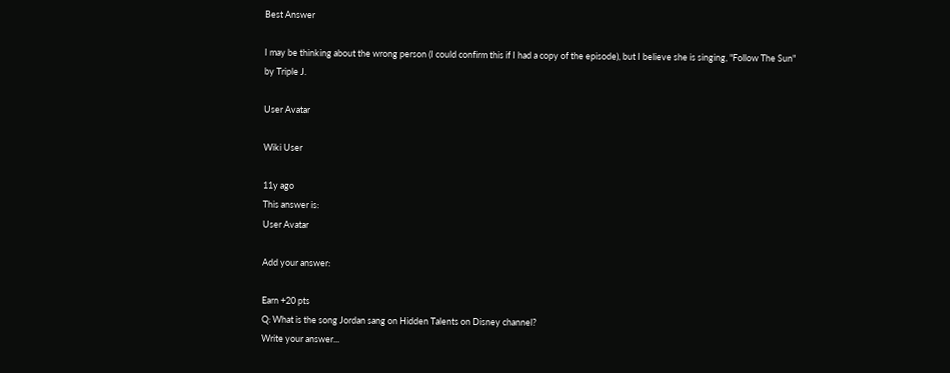Best Answer

I may be thinking about the wrong person (I could confirm this if I had a copy of the episode), but I believe she is singing, "Follow The Sun" by Triple J.

User Avatar

Wiki User

11y ago
This answer is:
User Avatar

Add your answer:

Earn +20 pts
Q: What is the song Jordan sang on Hidden Talents on Disney channel?
Write your answer...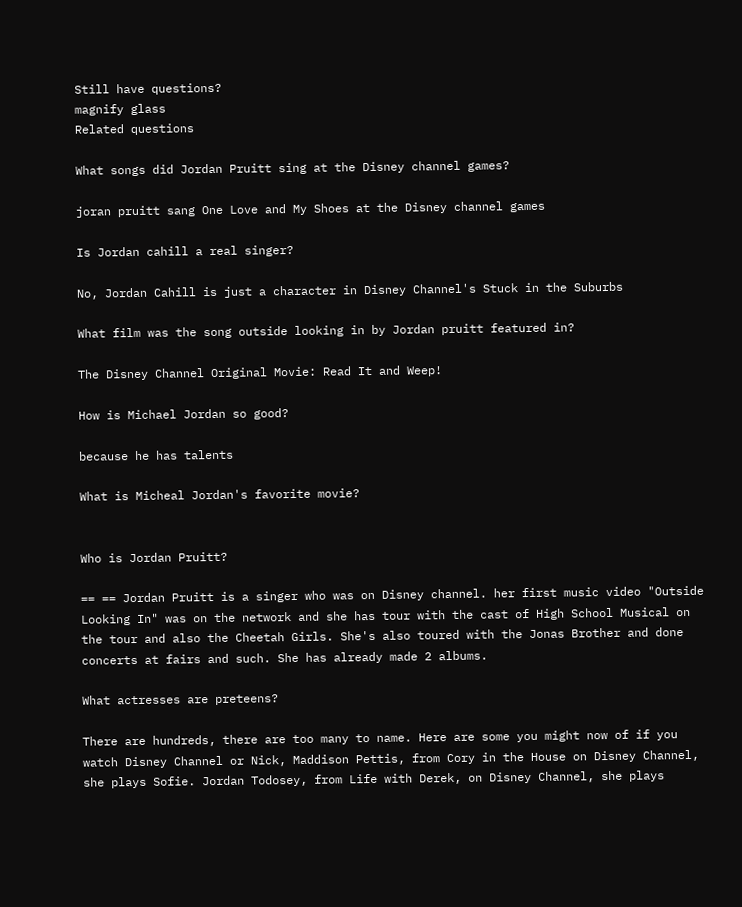Still have questions?
magnify glass
Related questions

What songs did Jordan Pruitt sing at the Disney channel games?

joran pruitt sang One Love and My Shoes at the Disney channel games

Is Jordan cahill a real singer?

No, Jordan Cahill is just a character in Disney Channel's Stuck in the Suburbs

What film was the song outside looking in by Jordan pruitt featured in?

The Disney Channel Original Movie: Read It and Weep!

How is Michael Jordan so good?

because he has talents

What is Micheal Jordan's favorite movie?


Who is Jordan Pruitt?

== == Jordan Pruitt is a singer who was on Disney channel. her first music video "Outside Looking In" was on the network and she has tour with the cast of High School Musical on the tour and also the Cheetah Girls. She's also toured with the Jonas Brother and done concerts at fairs and such. She has already made 2 albums.

What actresses are preteens?

There are hundreds, there are too many to name. Here are some you might now of if you watch Disney Channel or Nick, Maddison Pettis, from Cory in the House on Disney Channel, she plays Sofie. Jordan Todosey, from Life with Derek, on Disney Channel, she plays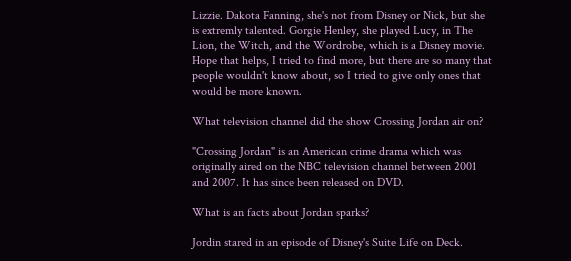Lizzie. Dakota Fanning, she's not from Disney or Nick, but she is extremly talented. Gorgie Henley, she played Lucy, in The Lion, the Witch, and the Wordrobe, which is a Disney movie. Hope that helps, I tried to find more, but there are so many that people wouldn't know about, so I tried to give only ones that would be more known.

What television channel did the show Crossing Jordan air on?

"Crossing Jordan" is an American crime drama which was originally aired on the NBC television channel between 2001 and 2007. It has since been released on DVD.

What is an facts about Jordan sparks?

Jordin stared in an episode of Disney's Suite Life on Deck.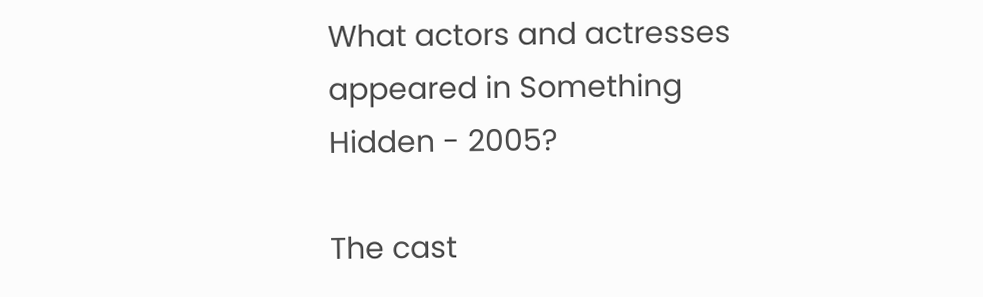What actors and actresses appeared in Something Hidden - 2005?

The cast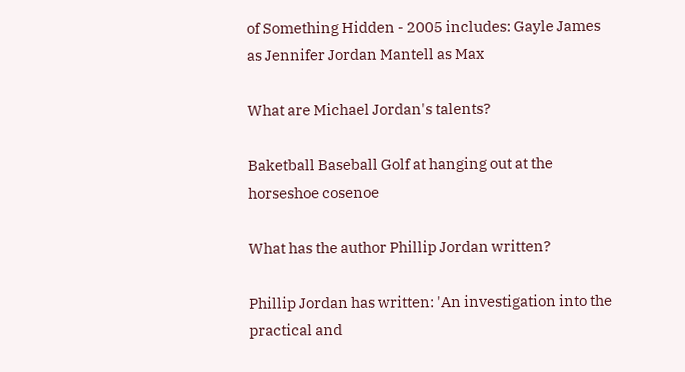of Something Hidden - 2005 includes: Gayle James as Jennifer Jordan Mantell as Max

What are Michael Jordan's talents?

Baketball Baseball Golf at hanging out at the horseshoe cosenoe

What has the author Phillip Jordan written?

Phillip Jordan has written: 'An investigation into the practical and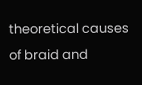theoretical causes of braid and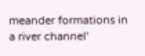meander formations in a river channel'